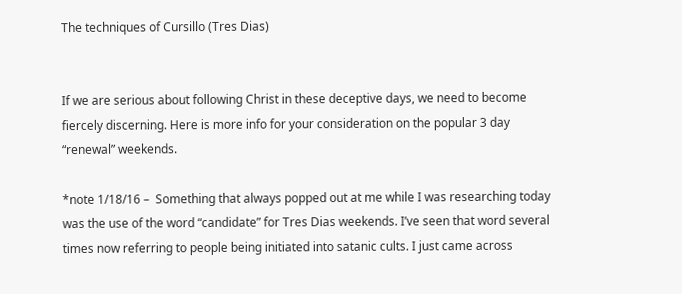The techniques of Cursillo (Tres Dias)


If we are serious about following Christ in these deceptive days, we need to become fiercely discerning. Here is more info for your consideration on the popular 3 day “renewal” weekends.

*note 1/18/16 –  Something that always popped out at me while I was researching today was the use of the word “candidate” for Tres Dias weekends. I’ve seen that word several times now referring to people being initiated into satanic cults. I just came across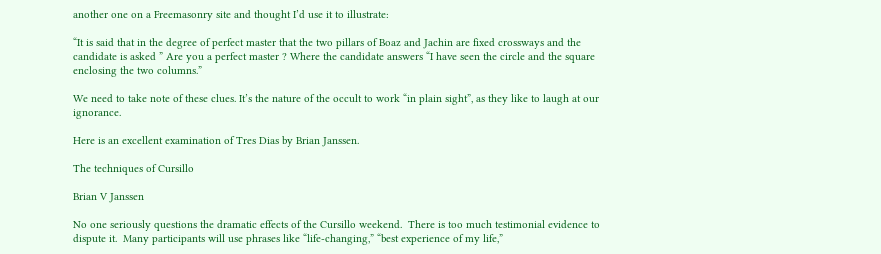another one on a Freemasonry site and thought I’d use it to illustrate:

“It is said that in the degree of perfect master that the two pillars of Boaz and Jachin are fixed crossways and the candidate is asked ” Are you a perfect master ? Where the candidate answers “I have seen the circle and the square enclosing the two columns.”

We need to take note of these clues. It’s the nature of the occult to work “in plain sight”, as they like to laugh at our ignorance.

Here is an excellent examination of Tres Dias by Brian Janssen.

The techniques of Cursillo

Brian V Janssen

No one seriously questions the dramatic effects of the Cursillo weekend.  There is too much testimonial evidence to dispute it.  Many participants will use phrases like “life-changing,” “best experience of my life,”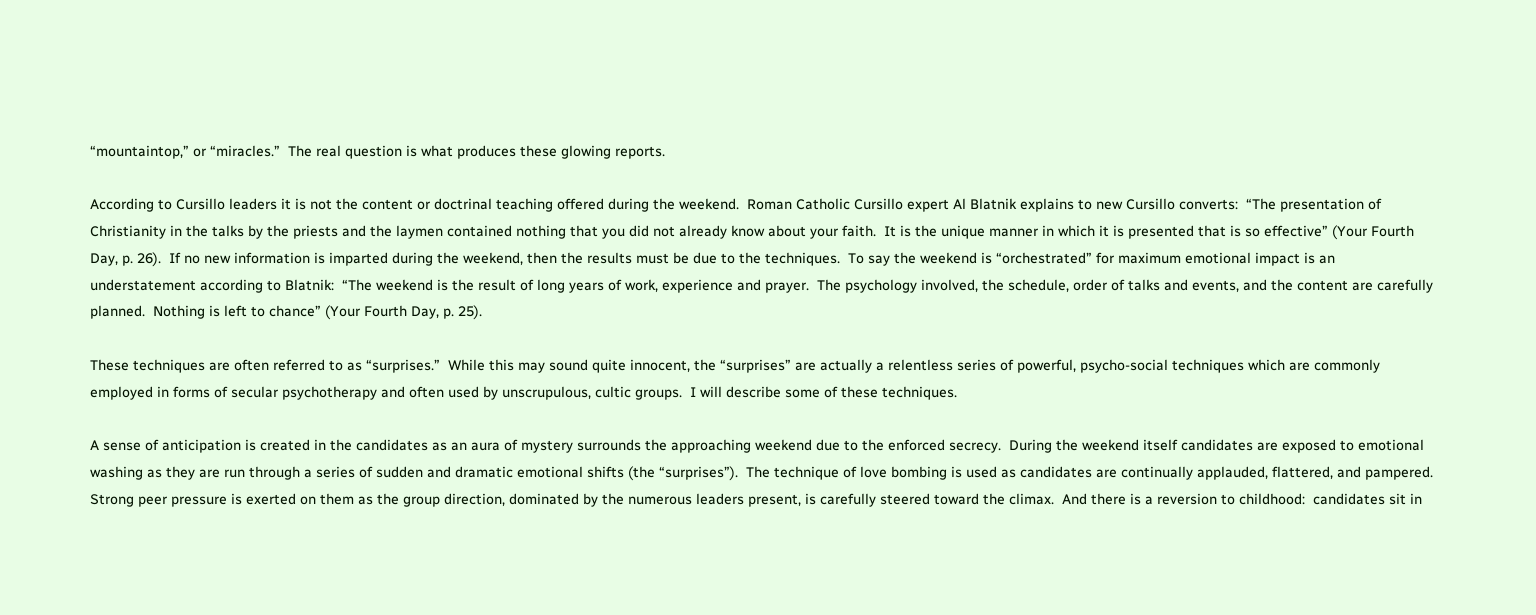“mountaintop,” or “miracles.”  The real question is what produces these glowing reports.

According to Cursillo leaders it is not the content or doctrinal teaching offered during the weekend.  Roman Catholic Cursillo expert Al Blatnik explains to new Cursillo converts:  “The presentation of Christianity in the talks by the priests and the laymen contained nothing that you did not already know about your faith.  It is the unique manner in which it is presented that is so effective” (Your Fourth Day, p. 26).  If no new information is imparted during the weekend, then the results must be due to the techniques.  To say the weekend is “orchestrated” for maximum emotional impact is an understatement according to Blatnik:  “The weekend is the result of long years of work, experience and prayer.  The psychology involved, the schedule, order of talks and events, and the content are carefully planned.  Nothing is left to chance” (Your Fourth Day, p. 25).

These techniques are often referred to as “surprises.”  While this may sound quite innocent, the “surprises” are actually a relentless series of powerful, psycho-social techniques which are commonly employed in forms of secular psychotherapy and often used by unscrupulous, cultic groups.  I will describe some of these techniques.

A sense of anticipation is created in the candidates as an aura of mystery surrounds the approaching weekend due to the enforced secrecy.  During the weekend itself candidates are exposed to emotional washing as they are run through a series of sudden and dramatic emotional shifts (the “surprises”).  The technique of love bombing is used as candidates are continually applauded, flattered, and pampered.  Strong peer pressure is exerted on them as the group direction, dominated by the numerous leaders present, is carefully steered toward the climax.  And there is a reversion to childhood:  candidates sit in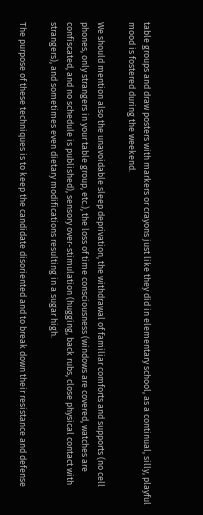table groups and draw posters with markers or crayons just like they did in elementary school, as a continual, silly, playful mood is fostered during the weekend.

We should mention also the unavoidable sleep deprivation, the withdrawal of familiar comforts and supports (no cell phones, only strangers in your table group, etc.), the loss of time consciousness (windows are covered, watches are confiscated, and no schedule is published), sensory over-stimulation (hugging, back rubs, close physical contact with strangers), and sometimes even dietary modifications resulting in a sugar high.

The purpose of these techniques is to keep the candidate disoriented and to break down their resistance and defense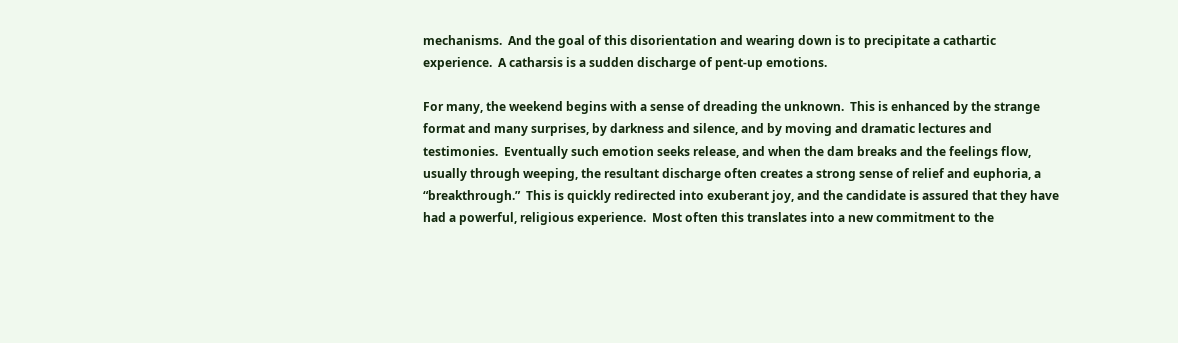mechanisms.  And the goal of this disorientation and wearing down is to precipitate a cathartic experience.  A catharsis is a sudden discharge of pent-up emotions.

For many, the weekend begins with a sense of dreading the unknown.  This is enhanced by the strange format and many surprises, by darkness and silence, and by moving and dramatic lectures and testimonies.  Eventually such emotion seeks release, and when the dam breaks and the feelings flow, usually through weeping, the resultant discharge often creates a strong sense of relief and euphoria, a “breakthrough.”  This is quickly redirected into exuberant joy, and the candidate is assured that they have had a powerful, religious experience.  Most often this translates into a new commitment to the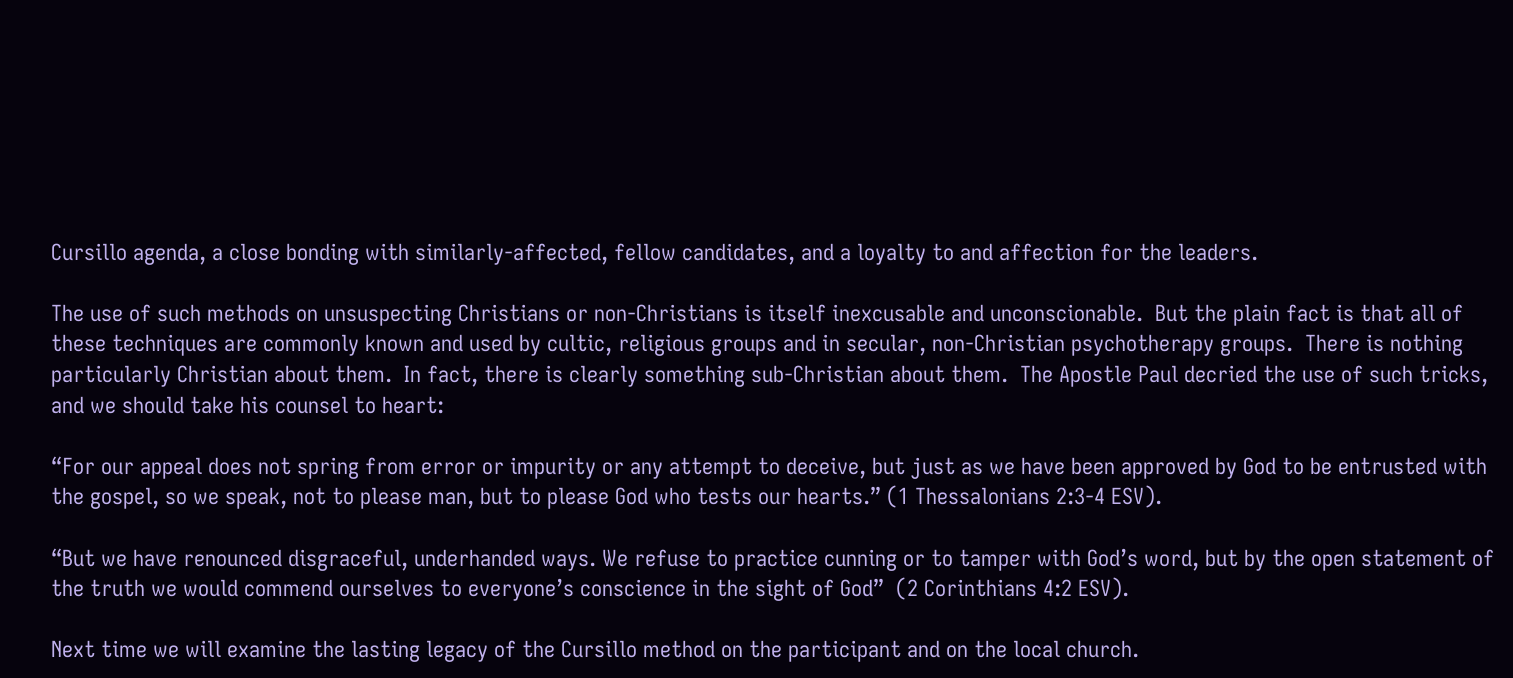Cursillo agenda, a close bonding with similarly-affected, fellow candidates, and a loyalty to and affection for the leaders.

The use of such methods on unsuspecting Christians or non-Christians is itself inexcusable and unconscionable.  But the plain fact is that all of these techniques are commonly known and used by cultic, religious groups and in secular, non-Christian psychotherapy groups.  There is nothing particularly Christian about them.  In fact, there is clearly something sub-Christian about them.  The Apostle Paul decried the use of such tricks, and we should take his counsel to heart:

“For our appeal does not spring from error or impurity or any attempt to deceive, but just as we have been approved by God to be entrusted with the gospel, so we speak, not to please man, but to please God who tests our hearts.” (1 Thessalonians 2:3-4 ESV).

“But we have renounced disgraceful, underhanded ways. We refuse to practice cunning or to tamper with God’s word, but by the open statement of the truth we would commend ourselves to everyone’s conscience in the sight of God”  (2 Corinthians 4:2 ESV).

Next time we will examine the lasting legacy of the Cursillo method on the participant and on the local church.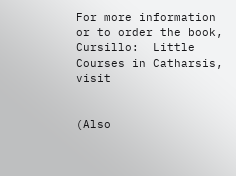For more information or to order the book, Cursillo:  Little Courses in Catharsis, visit


(Also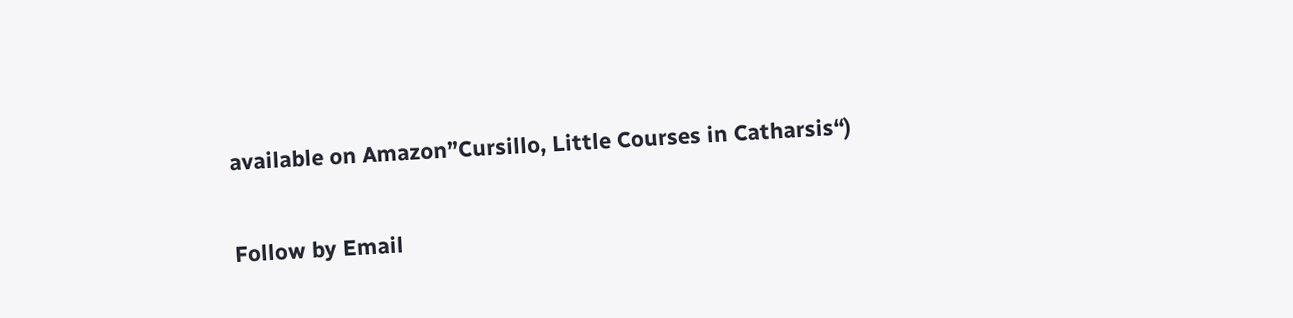available on Amazon”Cursillo, Little Courses in Catharsis“)

Follow by Email